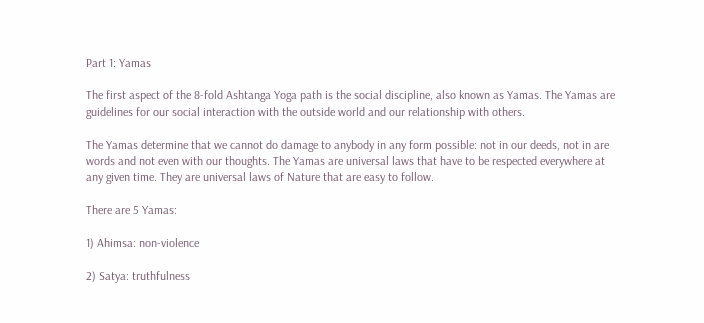Part 1: Yamas

The first aspect of the 8-fold Ashtanga Yoga path is the social discipline, also known as Yamas. The Yamas are guidelines for our social interaction with the outside world and our relationship with others.

The Yamas determine that we cannot do damage to anybody in any form possible: not in our deeds, not in are words and not even with our thoughts. The Yamas are universal laws that have to be respected everywhere at any given time. They are universal laws of Nature that are easy to follow.

There are 5 Yamas:

1) Ahimsa: non-violence

2) Satya: truthfulness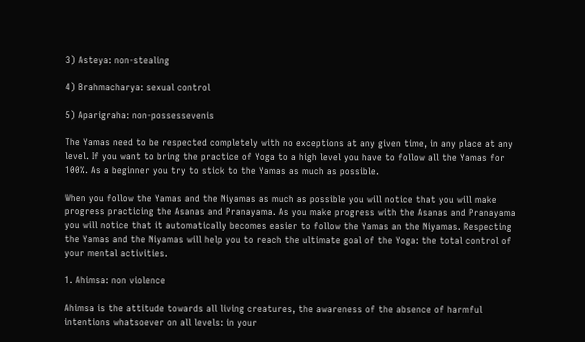3) Asteya: non-stealing

4) Brahmacharya: sexual control

5) Aparigraha: non-possessevenis

The Yamas need to be respected completely with no exceptions at any given time, in any place at any level. If you want to bring the practice of Yoga to a high level you have to follow all the Yamas for 100%. As a beginner you try to stick to the Yamas as much as possible.

When you follow the Yamas and the Niyamas as much as possible you will notice that you will make progress practicing the Asanas and Pranayama. As you make progress with the Asanas and Pranayama you will notice that it automatically becomes easier to follow the Yamas an the Niyamas. Respecting the Yamas and the Niyamas will help you to reach the ultimate goal of the Yoga: the total control of your mental activities.

1. Ahimsa: non violence

Ahimsa is the attitude towards all living creatures, the awareness of the absence of harmful intentions whatsoever on all levels: in your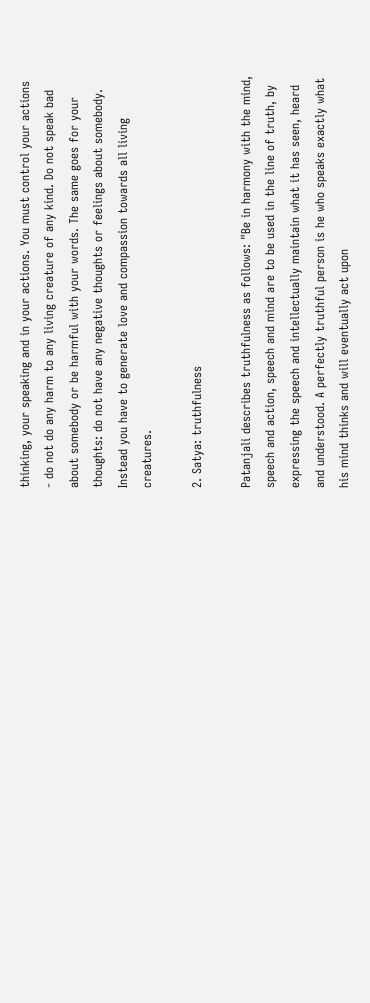thinking, your speaking and in your actions. You must control your actions - do not do any harm to any living creature of any kind. Do not speak bad about somebody or be harmful with your words. The same goes for your thoughts: do not have any negative thoughts or feelings about somebody. Instead you have to generate love and compassion towards all living creatures.

2. Satya: truthfulness

Patanjali describes truthfulness as follows: "Be in harmony with the mind, speech and action, speech and mind are to be used in the line of truth, by expressing the speech and intellectually maintain what it has seen, heard and understood. A perfectly truthful person is he who speaks exactly what his mind thinks and will eventually act upon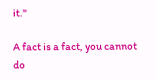it."

A fact is a fact, you cannot do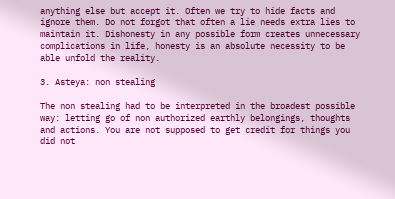anything else but accept it. Often we try to hide facts and ignore them. Do not forgot that often a lie needs extra lies to maintain it. Dishonesty in any possible form creates unnecessary complications in life, honesty is an absolute necessity to be able unfold the reality.

3. Asteya: non stealing

The non stealing had to be interpreted in the broadest possible way: letting go of non authorized earthly belongings, thoughts and actions. You are not supposed to get credit for things you did not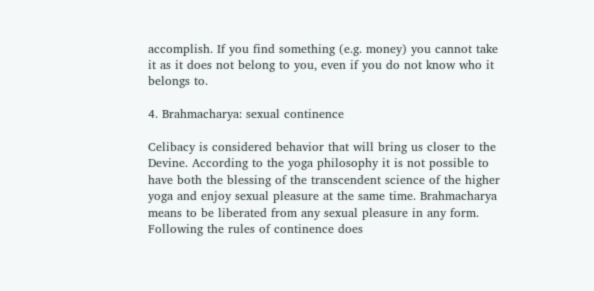accomplish. If you find something (e.g. money) you cannot take it as it does not belong to you, even if you do not know who it belongs to.

4. Brahmacharya: sexual continence

Celibacy is considered behavior that will bring us closer to the Devine. According to the yoga philosophy it is not possible to have both the blessing of the transcendent science of the higher yoga and enjoy sexual pleasure at the same time. Brahmacharya means to be liberated from any sexual pleasure in any form. Following the rules of continence does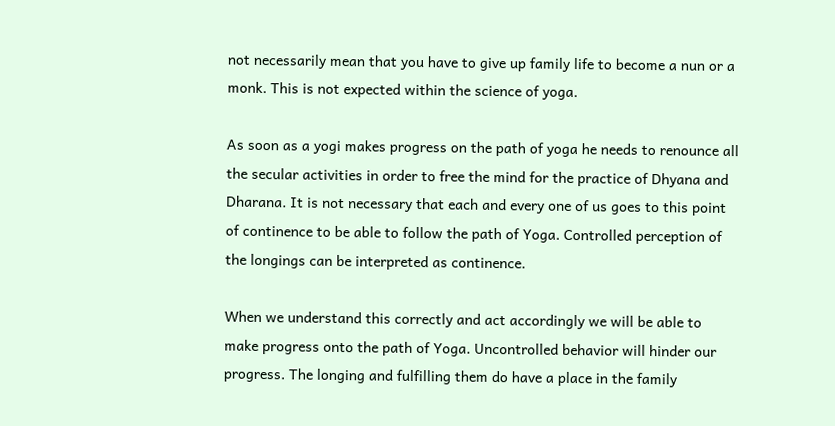not necessarily mean that you have to give up family life to become a nun or a monk. This is not expected within the science of yoga.

As soon as a yogi makes progress on the path of yoga he needs to renounce all the secular activities in order to free the mind for the practice of Dhyana and Dharana. It is not necessary that each and every one of us goes to this point of continence to be able to follow the path of Yoga. Controlled perception of the longings can be interpreted as continence.

When we understand this correctly and act accordingly we will be able to make progress onto the path of Yoga. Uncontrolled behavior will hinder our progress. The longing and fulfilling them do have a place in the family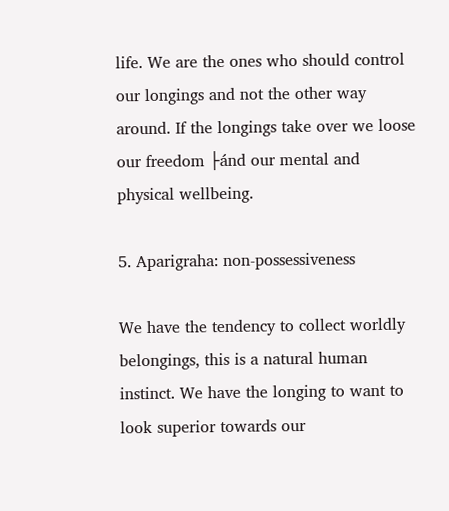life. We are the ones who should control our longings and not the other way around. If the longings take over we loose our freedom ├ánd our mental and physical wellbeing.

5. Aparigraha: non-possessiveness

We have the tendency to collect worldly belongings, this is a natural human instinct. We have the longing to want to look superior towards our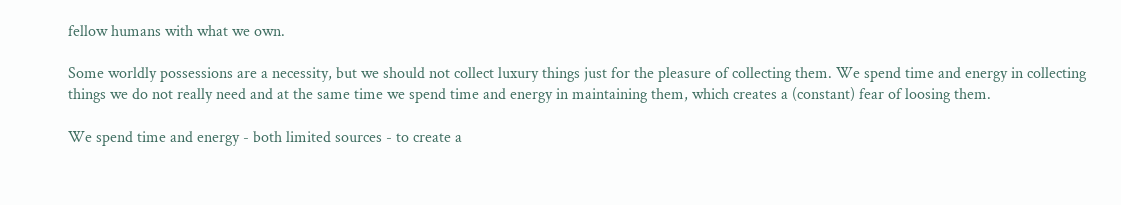fellow humans with what we own.

Some worldly possessions are a necessity, but we should not collect luxury things just for the pleasure of collecting them. We spend time and energy in collecting things we do not really need and at the same time we spend time and energy in maintaining them, which creates a (constant) fear of loosing them.

We spend time and energy - both limited sources - to create a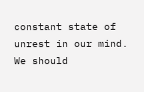constant state of unrest in our mind. We should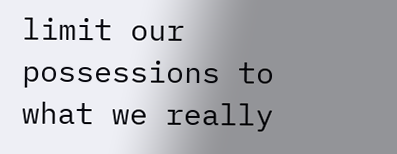limit our possessions to what we really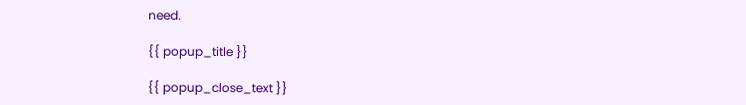need.

{{ popup_title }}

{{ popup_close_text }}